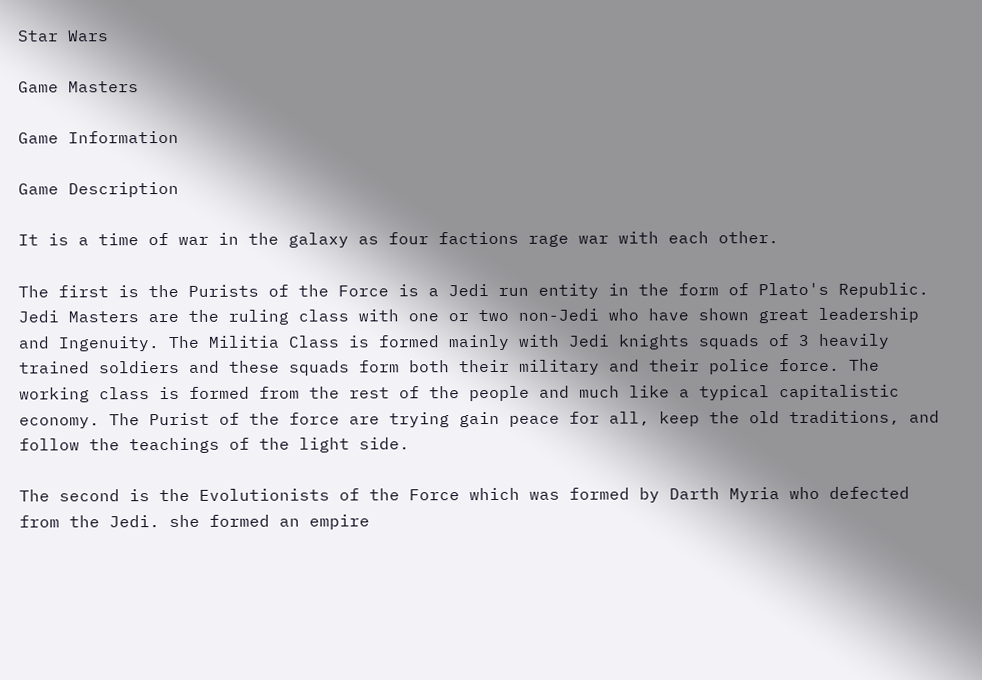Star Wars

Game Masters

Game Information

Game Description

It is a time of war in the galaxy as four factions rage war with each other.

The first is the Purists of the Force is a Jedi run entity in the form of Plato's Republic. Jedi Masters are the ruling class with one or two non-Jedi who have shown great leadership and Ingenuity. The Militia Class is formed mainly with Jedi knights squads of 3 heavily trained soldiers and these squads form both their military and their police force. The working class is formed from the rest of the people and much like a typical capitalistic economy. The Purist of the force are trying gain peace for all, keep the old traditions, and follow the teachings of the light side.

The second is the Evolutionists of the Force which was formed by Darth Myria who defected from the Jedi. she formed an empire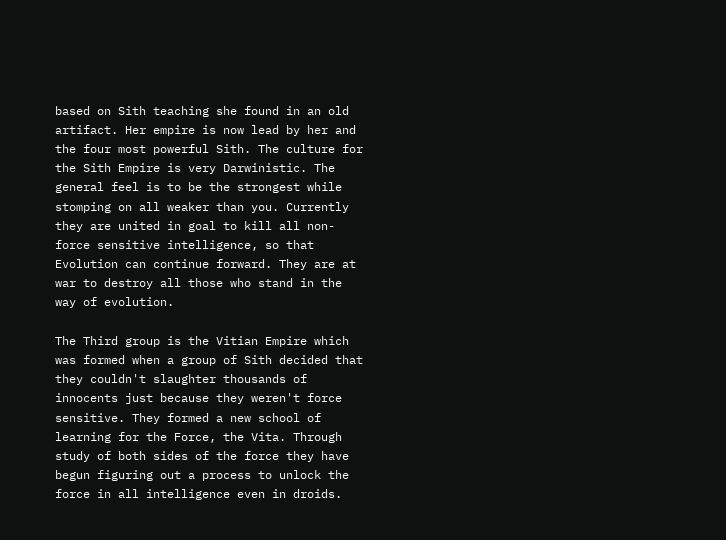based on Sith teaching she found in an old artifact. Her empire is now lead by her and the four most powerful Sith. The culture for the Sith Empire is very Darwinistic. The general feel is to be the strongest while stomping on all weaker than you. Currently they are united in goal to kill all non-force sensitive intelligence, so that Evolution can continue forward. They are at war to destroy all those who stand in the way of evolution.

The Third group is the Vitian Empire which was formed when a group of Sith decided that they couldn't slaughter thousands of innocents just because they weren't force sensitive. They formed a new school of learning for the Force, the Vita. Through study of both sides of the force they have begun figuring out a process to unlock the force in all intelligence even in droids.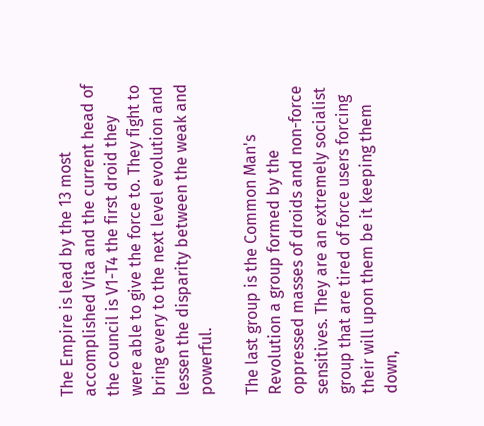The Empire is lead by the 13 most accomplished Vita and the current head of the council is V1-T4 the first droid they were able to give the force to. They fight to bring every to the next level evolution and lessen the disparity between the weak and powerful.

The last group is the Common Man's Revolution a group formed by the oppressed masses of droids and non-force sensitives. They are an extremely socialist group that are tired of force users forcing their will upon them be it keeping them down,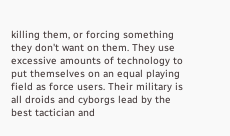killing them, or forcing something they don't want on them. They use excessive amounts of technology to put themselves on an equal playing field as force users. Their military is all droids and cyborgs lead by the best tactician and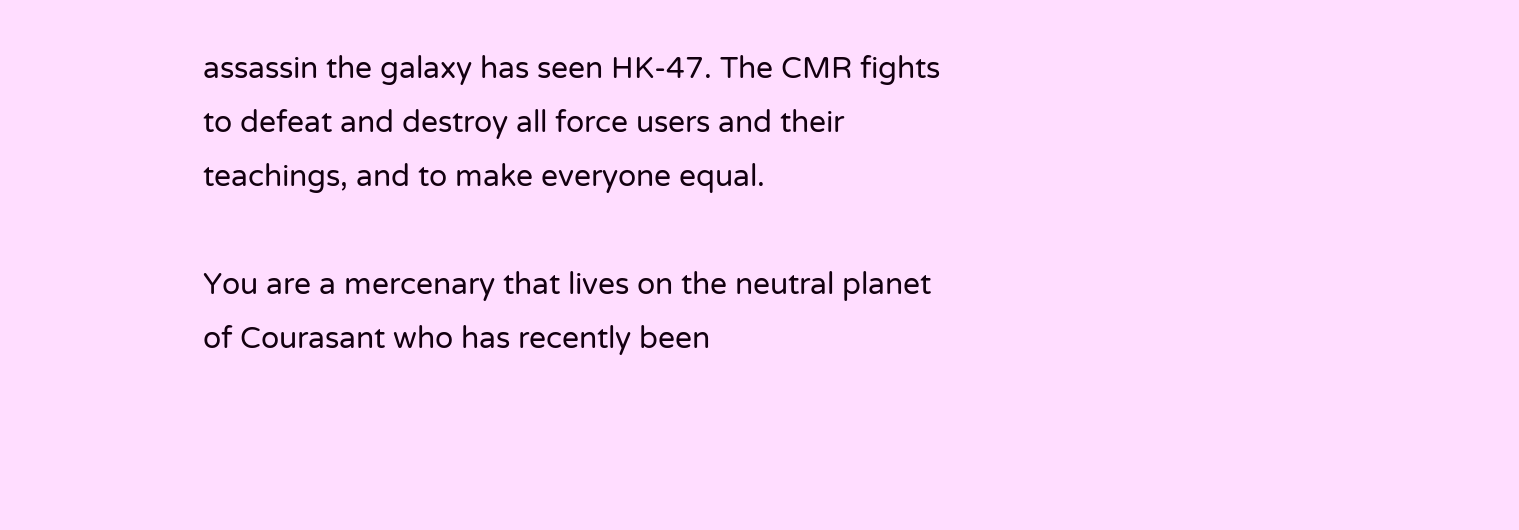assassin the galaxy has seen HK-47. The CMR fights to defeat and destroy all force users and their teachings, and to make everyone equal.

You are a mercenary that lives on the neutral planet of Courasant who has recently been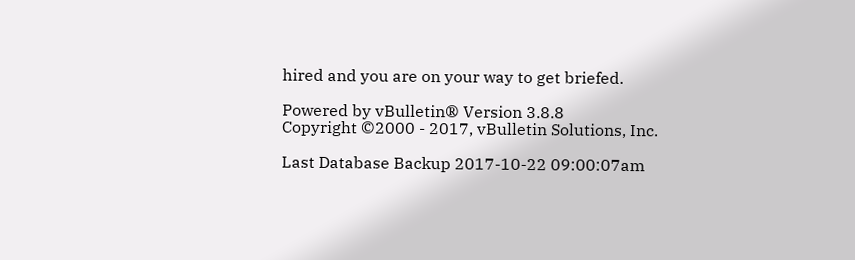hired and you are on your way to get briefed.

Powered by vBulletin® Version 3.8.8
Copyright ©2000 - 2017, vBulletin Solutions, Inc.

Last Database Backup 2017-10-22 09:00:07am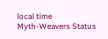local time
Myth-Weavers Status